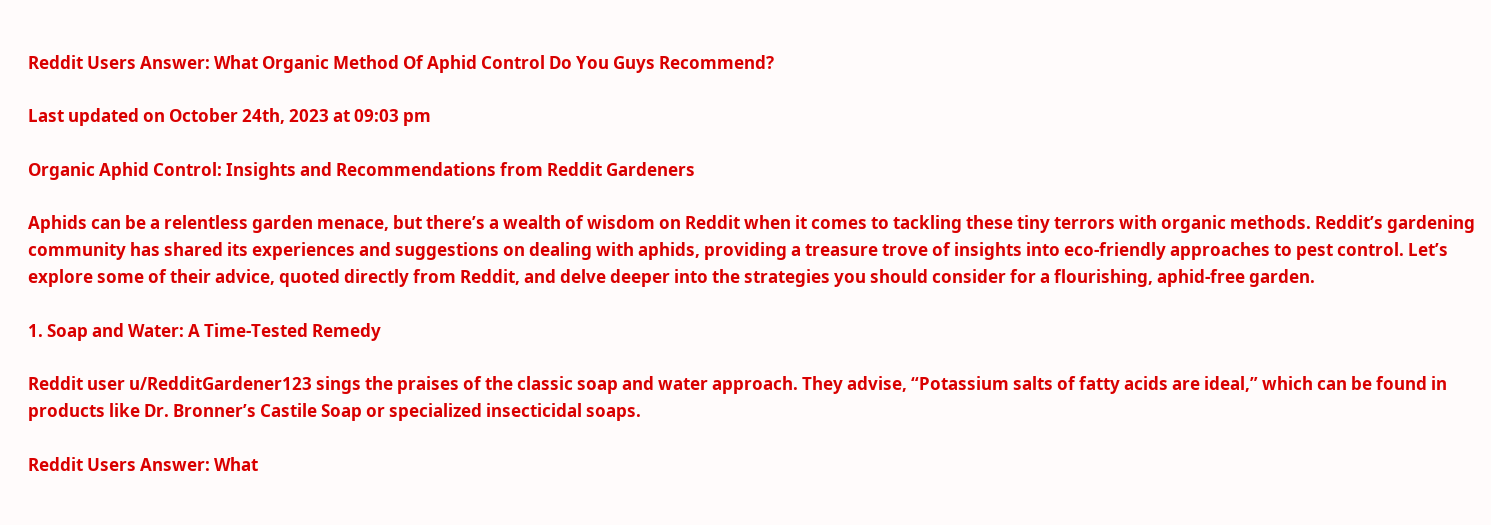Reddit Users Answer: What Organic Method Of Aphid Control Do You Guys Recommend?

Last updated on October 24th, 2023 at 09:03 pm

Organic Aphid Control: Insights and Recommendations from Reddit Gardeners

Aphids can be a relentless garden menace, but there’s a wealth of wisdom on Reddit when it comes to tackling these tiny terrors with organic methods. Reddit’s gardening community has shared its experiences and suggestions on dealing with aphids, providing a treasure trove of insights into eco-friendly approaches to pest control. Let’s explore some of their advice, quoted directly from Reddit, and delve deeper into the strategies you should consider for a flourishing, aphid-free garden.

1. Soap and Water: A Time-Tested Remedy

Reddit user u/RedditGardener123 sings the praises of the classic soap and water approach. They advise, “Potassium salts of fatty acids are ideal,” which can be found in products like Dr. Bronner’s Castile Soap or specialized insecticidal soaps.

Reddit Users Answer: What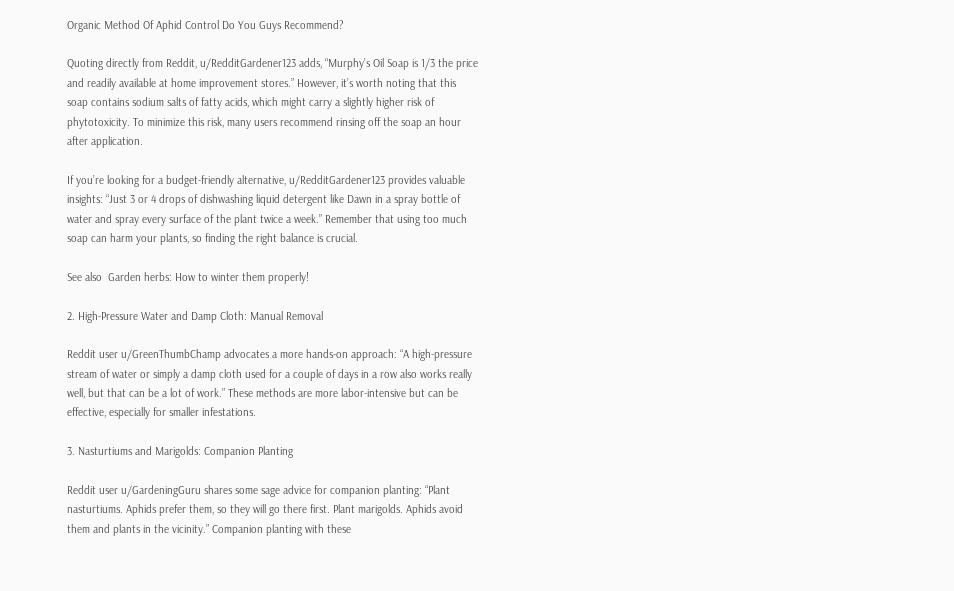Organic Method Of Aphid Control Do You Guys Recommend?

Quoting directly from Reddit, u/RedditGardener123 adds, “Murphy’s Oil Soap is 1/3 the price and readily available at home improvement stores.” However, it’s worth noting that this soap contains sodium salts of fatty acids, which might carry a slightly higher risk of phytotoxicity. To minimize this risk, many users recommend rinsing off the soap an hour after application.

If you’re looking for a budget-friendly alternative, u/RedditGardener123 provides valuable insights: “Just 3 or 4 drops of dishwashing liquid detergent like Dawn in a spray bottle of water and spray every surface of the plant twice a week.” Remember that using too much soap can harm your plants, so finding the right balance is crucial.

See also  Garden herbs: How to winter them properly!

2. High-Pressure Water and Damp Cloth: Manual Removal

Reddit user u/GreenThumbChamp advocates a more hands-on approach: “A high-pressure stream of water or simply a damp cloth used for a couple of days in a row also works really well, but that can be a lot of work.” These methods are more labor-intensive but can be effective, especially for smaller infestations.

3. Nasturtiums and Marigolds: Companion Planting

Reddit user u/GardeningGuru shares some sage advice for companion planting: “Plant nasturtiums. Aphids prefer them, so they will go there first. Plant marigolds. Aphids avoid them and plants in the vicinity.” Companion planting with these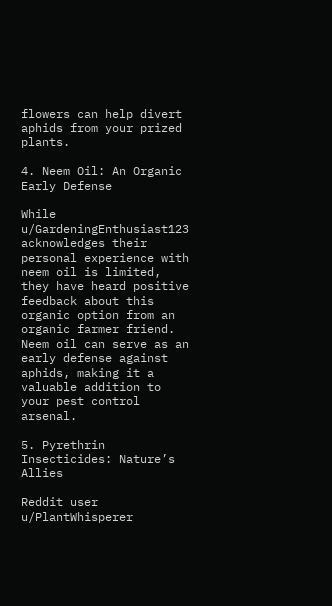flowers can help divert aphids from your prized plants.

4. Neem Oil: An Organic Early Defense

While u/GardeningEnthusiast123 acknowledges their personal experience with neem oil is limited, they have heard positive feedback about this organic option from an organic farmer friend. Neem oil can serve as an early defense against aphids, making it a valuable addition to your pest control arsenal.

5. Pyrethrin Insecticides: Nature’s Allies

Reddit user u/PlantWhisperer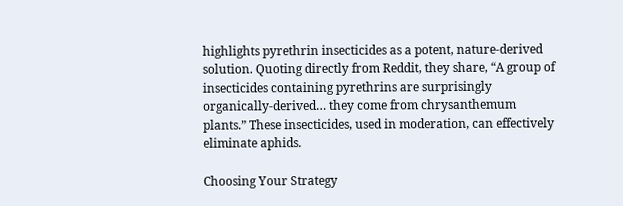highlights pyrethrin insecticides as a potent, nature-derived solution. Quoting directly from Reddit, they share, “A group of insecticides containing pyrethrins are surprisingly organically-derived… they come from chrysanthemum plants.” These insecticides, used in moderation, can effectively eliminate aphids.

Choosing Your Strategy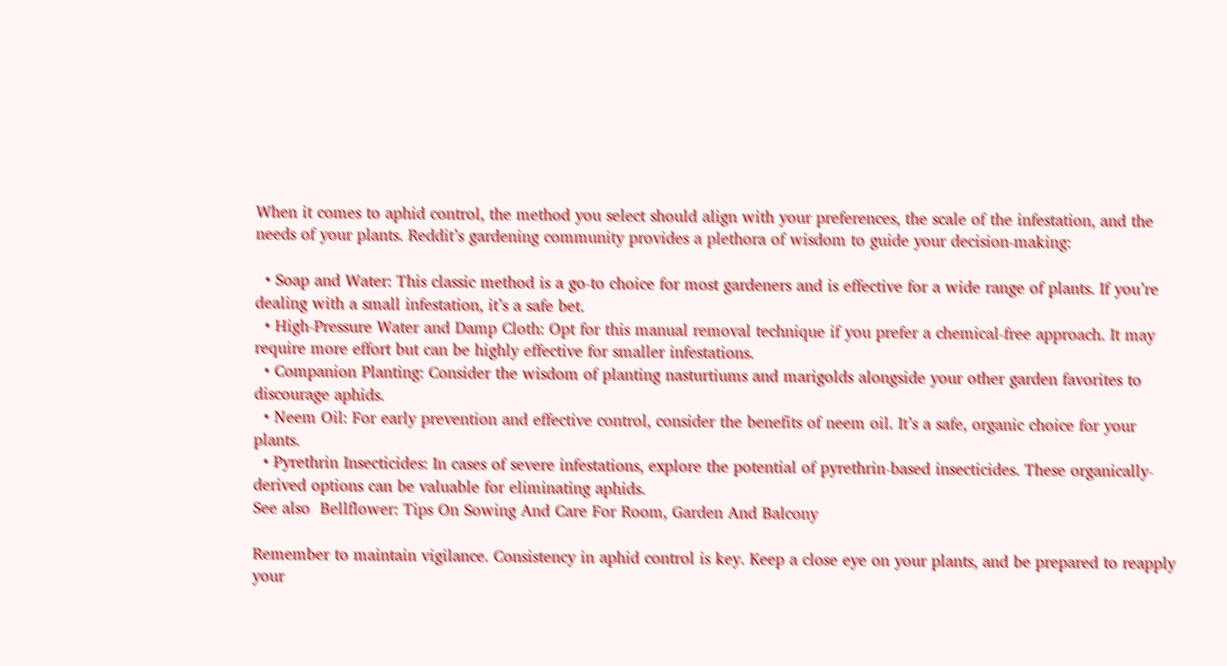When it comes to aphid control, the method you select should align with your preferences, the scale of the infestation, and the needs of your plants. Reddit’s gardening community provides a plethora of wisdom to guide your decision-making:

  • Soap and Water: This classic method is a go-to choice for most gardeners and is effective for a wide range of plants. If you’re dealing with a small infestation, it’s a safe bet.
  • High-Pressure Water and Damp Cloth: Opt for this manual removal technique if you prefer a chemical-free approach. It may require more effort but can be highly effective for smaller infestations.
  • Companion Planting: Consider the wisdom of planting nasturtiums and marigolds alongside your other garden favorites to discourage aphids.
  • Neem Oil: For early prevention and effective control, consider the benefits of neem oil. It’s a safe, organic choice for your plants.
  • Pyrethrin Insecticides: In cases of severe infestations, explore the potential of pyrethrin-based insecticides. These organically-derived options can be valuable for eliminating aphids.
See also  Bellflower: Tips On Sowing And Care For Room, Garden And Balcony

Remember to maintain vigilance. Consistency in aphid control is key. Keep a close eye on your plants, and be prepared to reapply your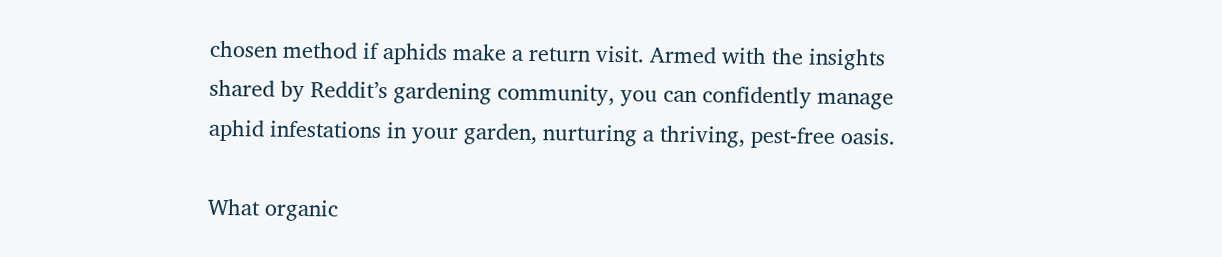chosen method if aphids make a return visit. Armed with the insights shared by Reddit’s gardening community, you can confidently manage aphid infestations in your garden, nurturing a thriving, pest-free oasis.

What organic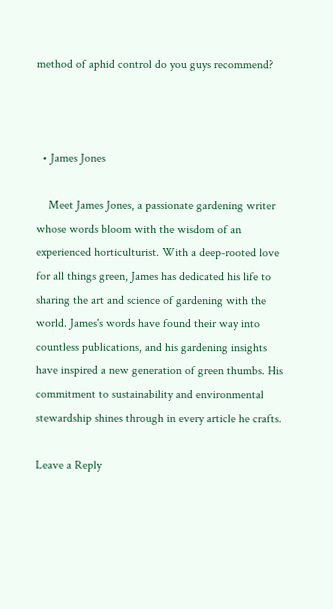method of aphid control do you guys recommend?



  • James Jones

    Meet James Jones, a passionate gardening writer whose words bloom with the wisdom of an experienced horticulturist. With a deep-rooted love for all things green, James has dedicated his life to sharing the art and science of gardening with the world. James's words have found their way into countless publications, and his gardening insights have inspired a new generation of green thumbs. His commitment to sustainability and environmental stewardship shines through in every article he crafts.

Leave a Reply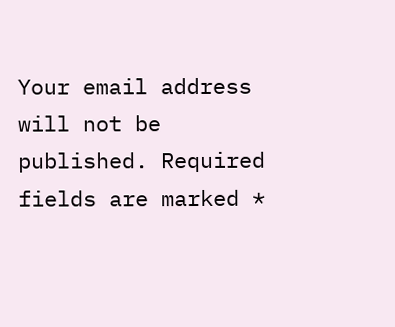Your email address will not be published. Required fields are marked *